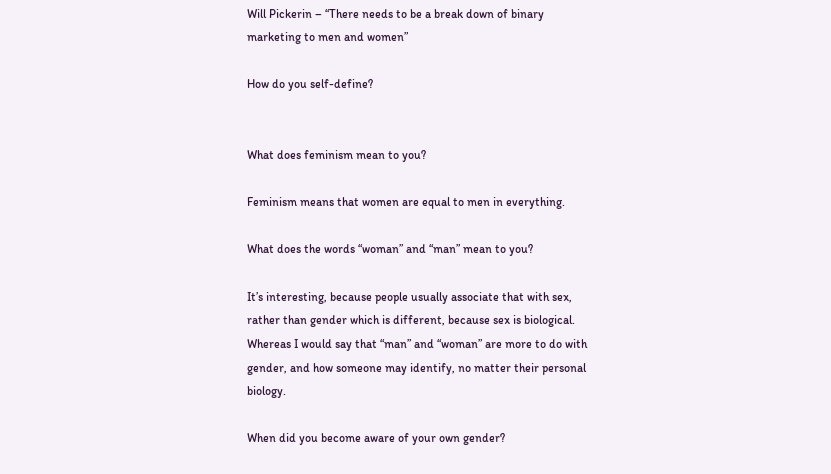Will Pickerin – “There needs to be a break down of binary marketing to men and women”

How do you self-define?


What does feminism mean to you?

Feminism means that women are equal to men in everything.

What does the words “woman” and “man” mean to you?

It’s interesting, because people usually associate that with sex, rather than gender which is different, because sex is biological. Whereas I would say that “man” and “woman” are more to do with gender, and how someone may identify, no matter their personal biology.

When did you become aware of your own gender?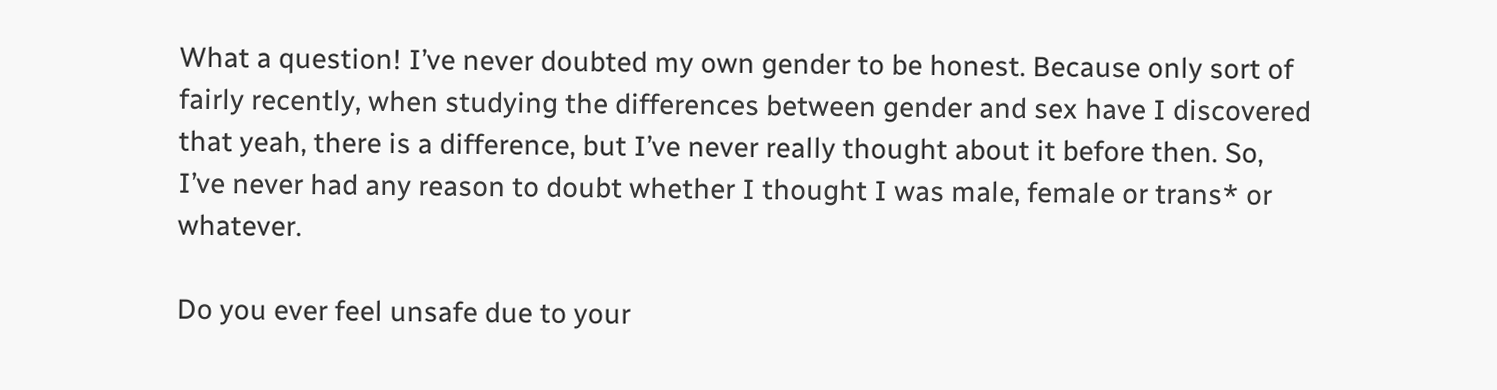What a question! I’ve never doubted my own gender to be honest. Because only sort of fairly recently, when studying the differences between gender and sex have I discovered that yeah, there is a difference, but I’ve never really thought about it before then. So, I’ve never had any reason to doubt whether I thought I was male, female or trans* or whatever.

Do you ever feel unsafe due to your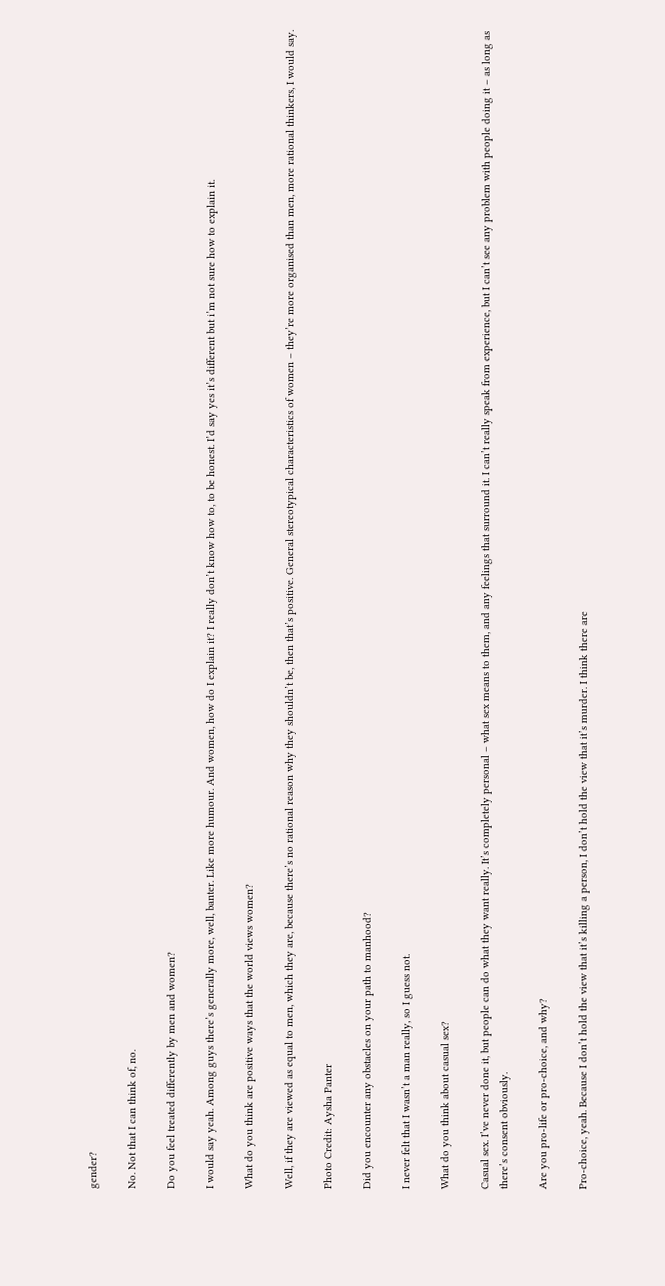gender?

No. Not that I can think of, no.

Do you feel treated differently by men and women?

I would say yeah. Among guys there’s generally more, well, banter. Like more humour. And women, how do I explain it? I really don’t know how to, to be honest. I’d say yes it’s different but i’m not sure how to explain it.

What do you think are positive ways that the world views women?

Well, if they are viewed as equal to men, which they are, because there’s no rational reason why they shouldn’t be, then that’s positive. General stereotypical characteristics of women – they’re more organised than men, more rational thinkers, I would say.

Photo Credit: Aysha Panter

Did you encounter any obstacles on your path to manhood?

I never felt that I wasn’t a man really, so I guess not.

What do you think about casual sex?

Casual sex. I’ve never done it, but people can do what they want really. It’s completely personal – what sex means to them, and any feelings that surround it. I can’t really speak from experience, but I can’t see any problem with people doing it – as long as there’s consent obviously.

Are you pro-life or pro-choice, and why?

Pro-choice, yeah. Because I don’t hold the view that it’s killing a person, I don’t hold the view that it’s murder. I think there are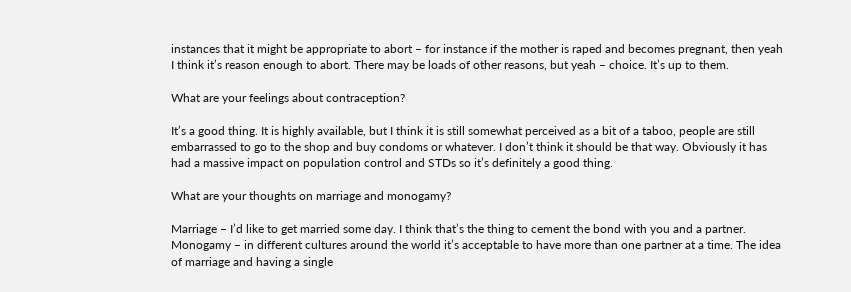instances that it might be appropriate to abort – for instance if the mother is raped and becomes pregnant, then yeah I think it’s reason enough to abort. There may be loads of other reasons, but yeah – choice. It’s up to them.

What are your feelings about contraception?

It’s a good thing. It is highly available, but I think it is still somewhat perceived as a bit of a taboo, people are still embarrassed to go to the shop and buy condoms or whatever. I don’t think it should be that way. Obviously it has had a massive impact on population control and STDs so it’s definitely a good thing.

What are your thoughts on marriage and monogamy?

Marriage – I’d like to get married some day. I think that’s the thing to cement the bond with you and a partner. Monogamy – in different cultures around the world it’s acceptable to have more than one partner at a time. The idea of marriage and having a single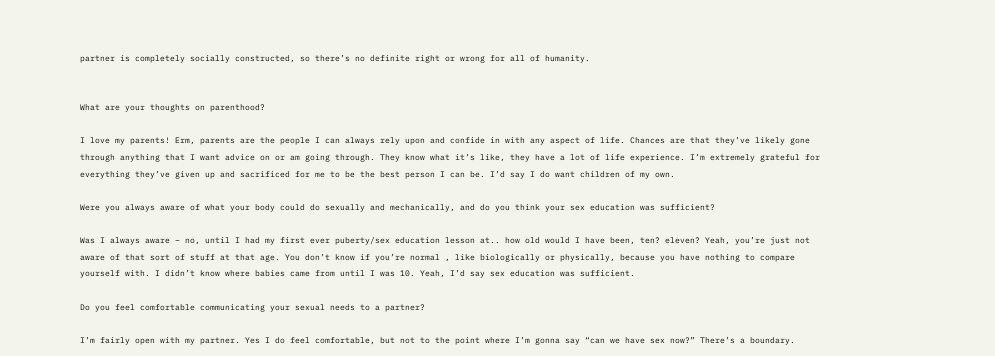partner is completely socially constructed, so there’s no definite right or wrong for all of humanity.


What are your thoughts on parenthood?

I love my parents! Erm, parents are the people I can always rely upon and confide in with any aspect of life. Chances are that they’ve likely gone through anything that I want advice on or am going through. They know what it’s like, they have a lot of life experience. I’m extremely grateful for everything they’ve given up and sacrificed for me to be the best person I can be. I’d say I do want children of my own.

Were you always aware of what your body could do sexually and mechanically, and do you think your sex education was sufficient?

Was I always aware – no, until I had my first ever puberty/sex education lesson at.. how old would I have been, ten? eleven? Yeah, you’re just not aware of that sort of stuff at that age. You don’t know if you’re normal , like biologically or physically, because you have nothing to compare yourself with. I didn’t know where babies came from until I was 10. Yeah, I’d say sex education was sufficient.

Do you feel comfortable communicating your sexual needs to a partner?

I’m fairly open with my partner. Yes I do feel comfortable, but not to the point where I’m gonna say “can we have sex now?” There’s a boundary.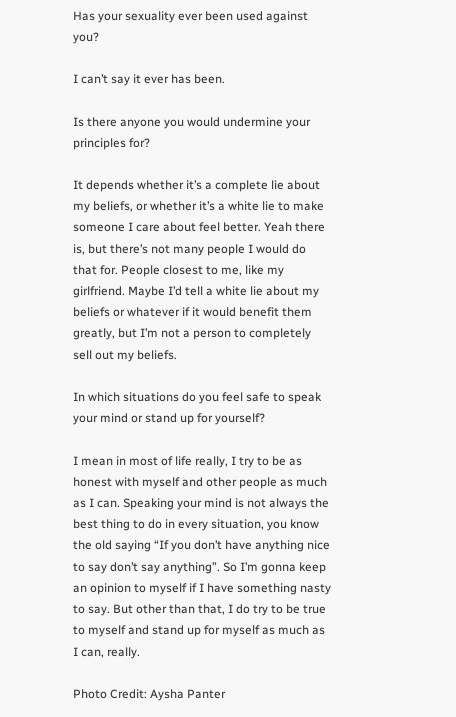Has your sexuality ever been used against you?

I can’t say it ever has been.

Is there anyone you would undermine your principles for?

It depends whether it’s a complete lie about my beliefs, or whether it’s a white lie to make someone I care about feel better. Yeah there is, but there’s not many people I would do that for. People closest to me, like my girlfriend. Maybe I’d tell a white lie about my beliefs or whatever if it would benefit them greatly, but I’m not a person to completely sell out my beliefs.

In which situations do you feel safe to speak your mind or stand up for yourself?

I mean in most of life really, I try to be as honest with myself and other people as much as I can. Speaking your mind is not always the best thing to do in every situation, you know the old saying “If you don’t have anything nice to say don’t say anything”. So I’m gonna keep an opinion to myself if I have something nasty to say. But other than that, I do try to be true to myself and stand up for myself as much as I can, really.

Photo Credit: Aysha Panter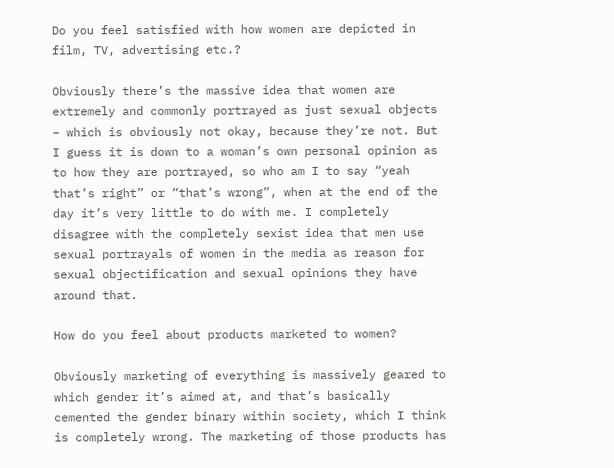Do you feel satisfied with how women are depicted in film, TV, advertising etc.?

Obviously there’s the massive idea that women are extremely and commonly portrayed as just sexual objects – which is obviously not okay, because they’re not. But I guess it is down to a woman’s own personal opinion as to how they are portrayed, so who am I to say “yeah that’s right” or “that’s wrong”, when at the end of the day it’s very little to do with me. I completely disagree with the completely sexist idea that men use sexual portrayals of women in the media as reason for sexual objectification and sexual opinions they have around that.

How do you feel about products marketed to women?

Obviously marketing of everything is massively geared to which gender it’s aimed at, and that’s basically cemented the gender binary within society, which I think is completely wrong. The marketing of those products has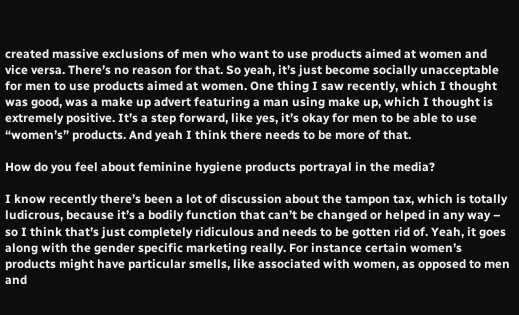created massive exclusions of men who want to use products aimed at women and vice versa. There’s no reason for that. So yeah, it’s just become socially unacceptable for men to use products aimed at women. One thing I saw recently, which I thought was good, was a make up advert featuring a man using make up, which I thought is extremely positive. It’s a step forward, like yes, it’s okay for men to be able to use “women’s” products. And yeah I think there needs to be more of that.

How do you feel about feminine hygiene products portrayal in the media?

I know recently there’s been a lot of discussion about the tampon tax, which is totally ludicrous, because it’s a bodily function that can’t be changed or helped in any way – so I think that’s just completely ridiculous and needs to be gotten rid of. Yeah, it goes along with the gender specific marketing really. For instance certain women’s products might have particular smells, like associated with women, as opposed to men and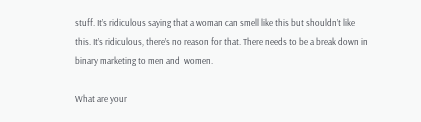stuff. It’s ridiculous saying that a woman can smell like this but shouldn’t like this. It’s ridiculous, there’s no reason for that. There needs to be a break down in binary marketing to men and  women.

What are your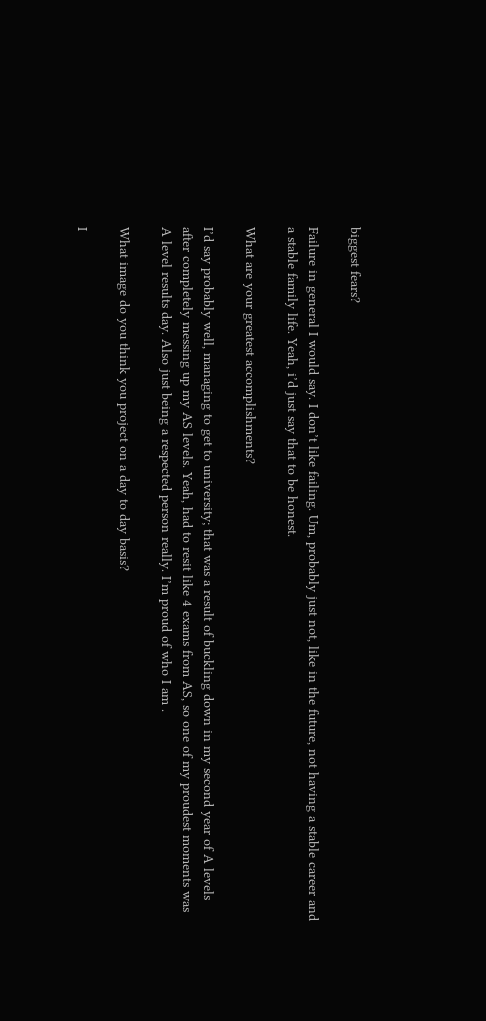biggest fears?

Failure in general I would say. I don’t like failing. Um, probably just not, like in the future, not having a stable career and a stable family life. Yeah, i’d just say that to be honest.

What are your greatest accomplishments?

I’d say probably well, managing to get to university; that was a result of buckling down in my second year of A levels after completely messing up my AS levels. Yeah, had to resit like 4 exams from AS, so one of my proudest moments was A level results day. Also just being a respected person really. I’m proud of who I am .

What image do you think you project on a day to day basis?

I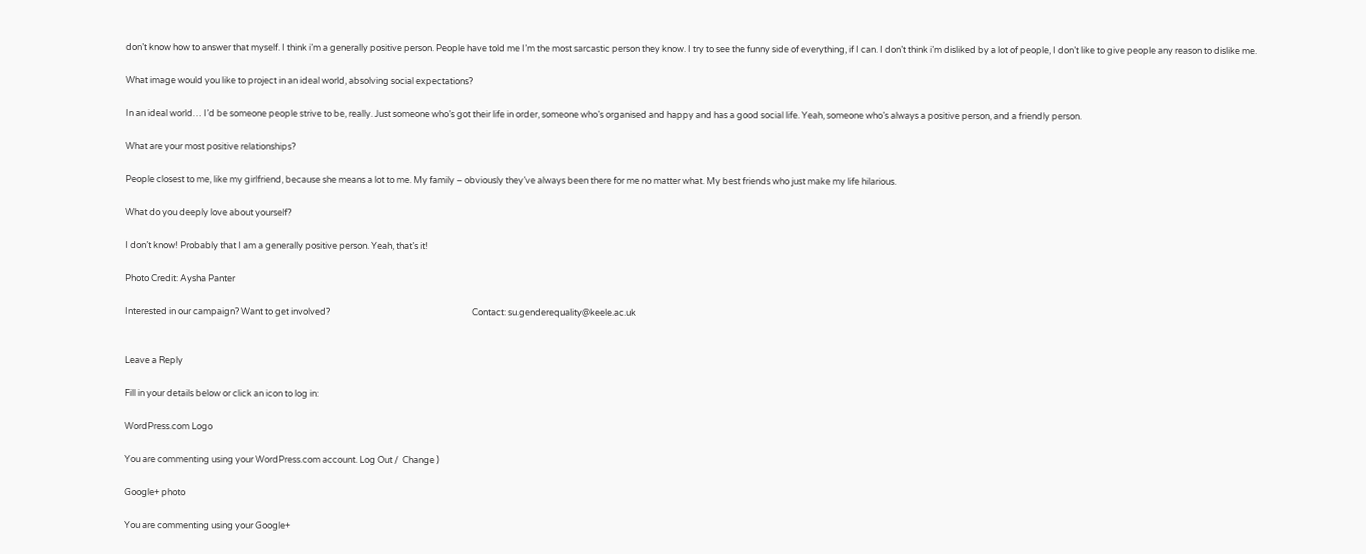don’t know how to answer that myself. I think i’m a generally positive person. People have told me I’m the most sarcastic person they know. I try to see the funny side of everything, if I can. I don’t think i’m disliked by a lot of people, I don’t like to give people any reason to dislike me.

What image would you like to project in an ideal world, absolving social expectations?

In an ideal world… I’d be someone people strive to be, really. Just someone who’s got their life in order, someone who’s organised and happy and has a good social life. Yeah, someone who’s always a positive person, and a friendly person.

What are your most positive relationships?

People closest to me, like my girlfriend, because she means a lot to me. My family – obviously they’ve always been there for me no matter what. My best friends who just make my life hilarious.

What do you deeply love about yourself?

I don’t know! Probably that I am a generally positive person. Yeah, that’s it!

Photo Credit: Aysha Panter

Interested in our campaign? Want to get involved?                                                                       Contact: su.genderequality@keele.ac.uk


Leave a Reply

Fill in your details below or click an icon to log in:

WordPress.com Logo

You are commenting using your WordPress.com account. Log Out /  Change )

Google+ photo

You are commenting using your Google+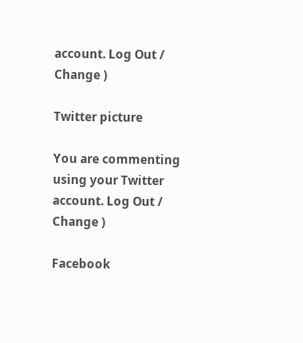account. Log Out /  Change )

Twitter picture

You are commenting using your Twitter account. Log Out /  Change )

Facebook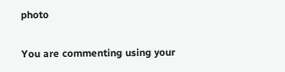photo

You are commenting using your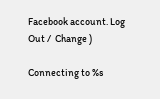Facebook account. Log Out /  Change )

Connecting to %s